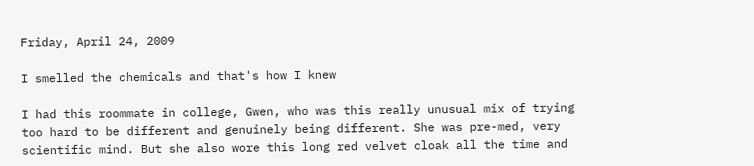Friday, April 24, 2009

I smelled the chemicals and that's how I knew

I had this roommate in college, Gwen, who was this really unusual mix of trying too hard to be different and genuinely being different. She was pre-med, very scientific mind. But she also wore this long red velvet cloak all the time and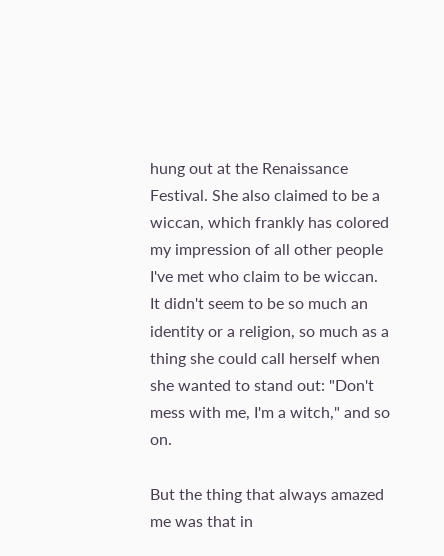hung out at the Renaissance Festival. She also claimed to be a wiccan, which frankly has colored my impression of all other people I've met who claim to be wiccan. It didn't seem to be so much an identity or a religion, so much as a thing she could call herself when she wanted to stand out: "Don't mess with me, I'm a witch," and so on.

But the thing that always amazed me was that in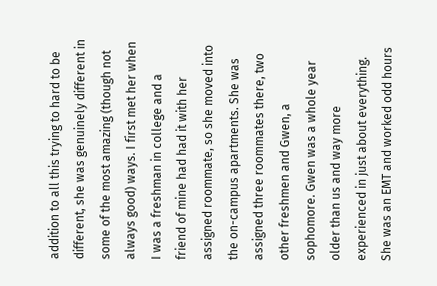addition to all this trying to hard to be different, she was genuinely different in some of the most amazing (though not always good) ways. I first met her when I was a freshman in college and a friend of mine had had it with her assigned roommate, so she moved into the on-campus apartments. She was assigned three roommates there, two other freshmen and Gwen, a sophomore. Gwen was a whole year older than us and way more experienced in just about everything. She was an EMT and worked odd hours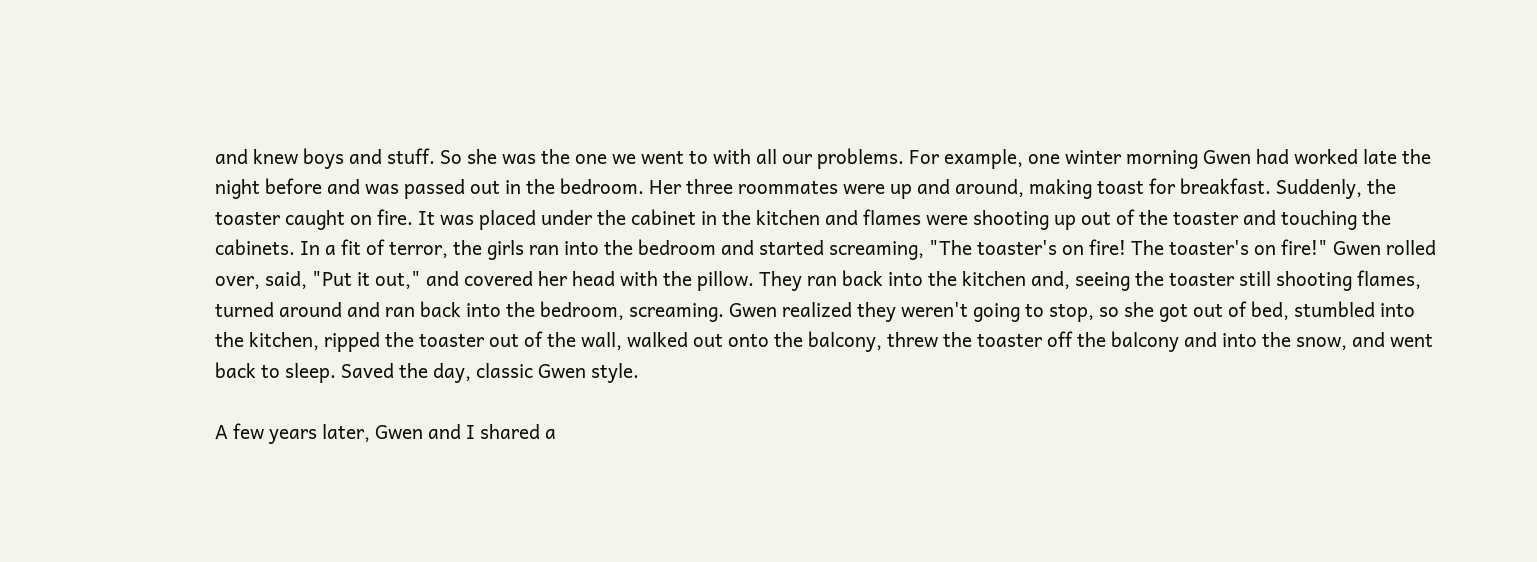and knew boys and stuff. So she was the one we went to with all our problems. For example, one winter morning Gwen had worked late the night before and was passed out in the bedroom. Her three roommates were up and around, making toast for breakfast. Suddenly, the toaster caught on fire. It was placed under the cabinet in the kitchen and flames were shooting up out of the toaster and touching the cabinets. In a fit of terror, the girls ran into the bedroom and started screaming, "The toaster's on fire! The toaster's on fire!" Gwen rolled over, said, "Put it out," and covered her head with the pillow. They ran back into the kitchen and, seeing the toaster still shooting flames, turned around and ran back into the bedroom, screaming. Gwen realized they weren't going to stop, so she got out of bed, stumbled into the kitchen, ripped the toaster out of the wall, walked out onto the balcony, threw the toaster off the balcony and into the snow, and went back to sleep. Saved the day, classic Gwen style.

A few years later, Gwen and I shared a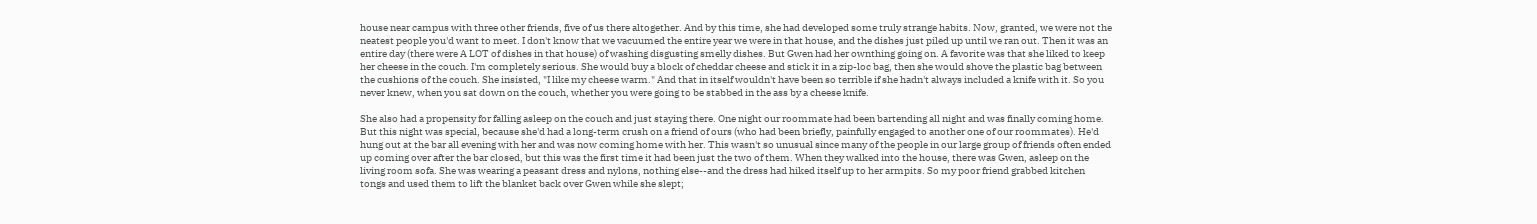house near campus with three other friends, five of us there altogether. And by this time, she had developed some truly strange habits. Now, granted, we were not the neatest people you'd want to meet. I don't know that we vacuumed the entire year we were in that house, and the dishes just piled up until we ran out. Then it was an entire day (there were A LOT of dishes in that house) of washing disgusting smelly dishes. But Gwen had her ownthing going on. A favorite was that she liked to keep her cheese in the couch. I'm completely serious. She would buy a block of cheddar cheese and stick it in a zip-loc bag, then she would shove the plastic bag between the cushions of the couch. She insisted, "I like my cheese warm." And that in itself wouldn't have been so terrible if she hadn't always included a knife with it. So you never knew, when you sat down on the couch, whether you were going to be stabbed in the ass by a cheese knife.

She also had a propensity for falling asleep on the couch and just staying there. One night our roommate had been bartending all night and was finally coming home. But this night was special, because she'd had a long-term crush on a friend of ours (who had been briefly, painfully engaged to another one of our roommates). He'd hung out at the bar all evening with her and was now coming home with her. This wasn't so unusual since many of the people in our large group of friends often ended up coming over after the bar closed, but this was the first time it had been just the two of them. When they walked into the house, there was Gwen, asleep on the living room sofa. She was wearing a peasant dress and nylons, nothing else--and the dress had hiked itself up to her armpits. So my poor friend grabbed kitchen tongs and used them to lift the blanket back over Gwen while she slept;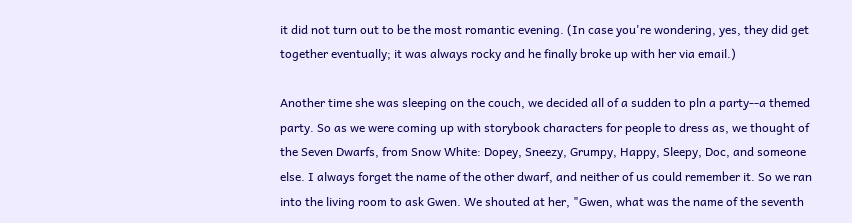it did not turn out to be the most romantic evening. (In case you're wondering, yes, they did get together eventually; it was always rocky and he finally broke up with her via email.)

Another time she was sleeping on the couch, we decided all of a sudden to pln a party--a themed party. So as we were coming up with storybook characters for people to dress as, we thought of the Seven Dwarfs, from Snow White: Dopey, Sneezy, Grumpy, Happy, Sleepy, Doc, and someone else. I always forget the name of the other dwarf, and neither of us could remember it. So we ran into the living room to ask Gwen. We shouted at her, "Gwen, what was the name of the seventh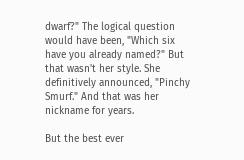dwarf?" The logical question would have been, "Which six have you already named?" But that wasn't her style. She definitively announced, "Pinchy Smurf." And that was her nickname for years.

But the best ever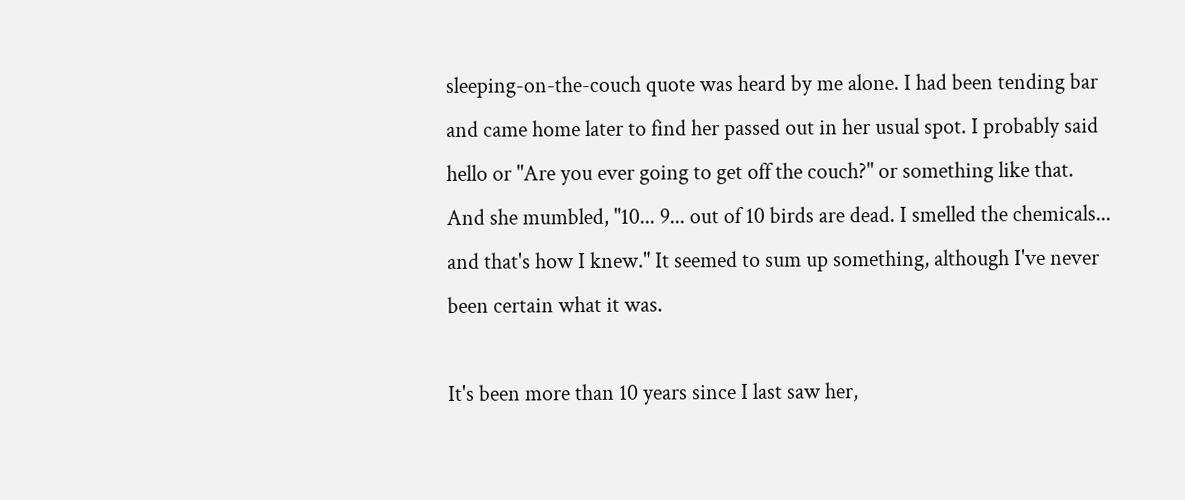sleeping-on-the-couch quote was heard by me alone. I had been tending bar and came home later to find her passed out in her usual spot. I probably said hello or "Are you ever going to get off the couch?" or something like that. And she mumbled, "10... 9... out of 10 birds are dead. I smelled the chemicals... and that's how I knew." It seemed to sum up something, although I've never been certain what it was.

It's been more than 10 years since I last saw her,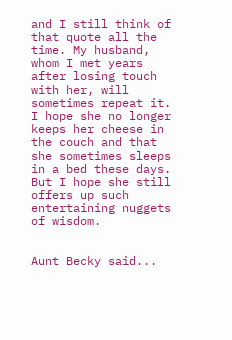and I still think of that quote all the time. My husband, whom I met years after losing touch with her, will sometimes repeat it. I hope she no longer keeps her cheese in the couch and that she sometimes sleeps in a bed these days. But I hope she still offers up such entertaining nuggets of wisdom.


Aunt Becky said...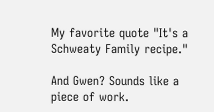My favorite quote "It's a Schweaty Family recipe."

And Gwen? Sounds like a piece of work.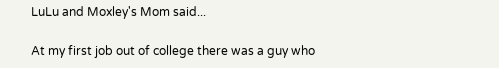LuLu and Moxley's Mom said...

At my first job out of college there was a guy who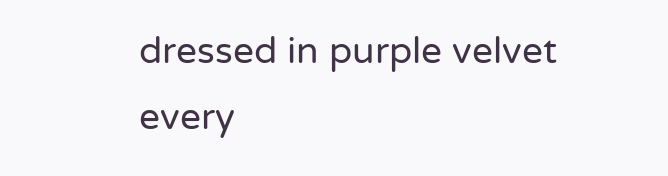dressed in purple velvet every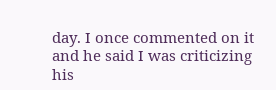day. I once commented on it and he said I was criticizing his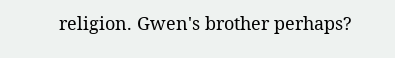religion. Gwen's brother perhaps?